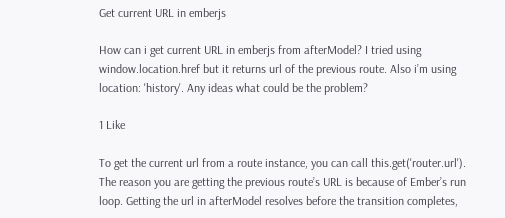Get current URL in emberjs

How can i get current URL in emberjs from afterModel? I tried using window.location.href but it returns url of the previous route. Also i’m using location: 'history'. Any ideas what could be the problem?

1 Like

To get the current url from a route instance, you can call this.get('router.url'). The reason you are getting the previous route’s URL is because of Ember’s run loop. Getting the url in afterModel resolves before the transition completes,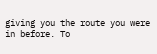giving you the route you were in before. To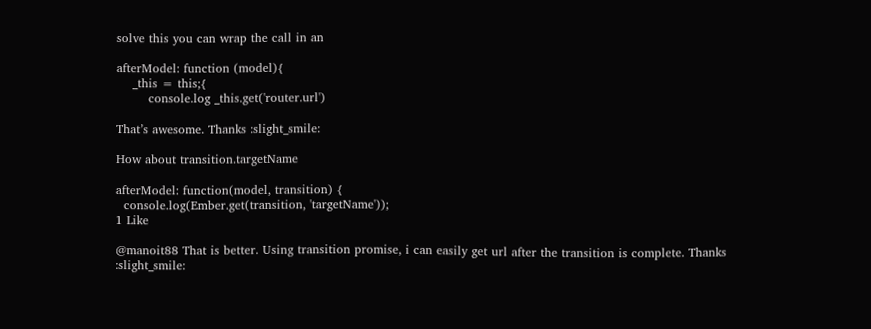solve this you can wrap the call in an

afterModel: function (model){
    _this = this;{
        console.log _this.get('router.url')

That’s awesome. Thanks :slight_smile:

How about transition.targetName

afterModel: function(model, transition) {
  console.log(Ember.get(transition, 'targetName'));
1 Like

@manoit88 That is better. Using transition promise, i can easily get url after the transition is complete. Thanks :slight_smile: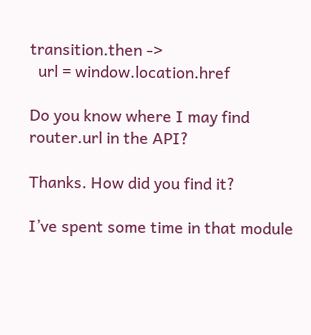transition.then ->
  url = window.location.href

Do you know where I may find router.url in the API?

Thanks. How did you find it?

I’ve spent some time in that module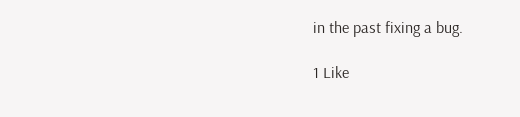in the past fixing a bug.

1 Like